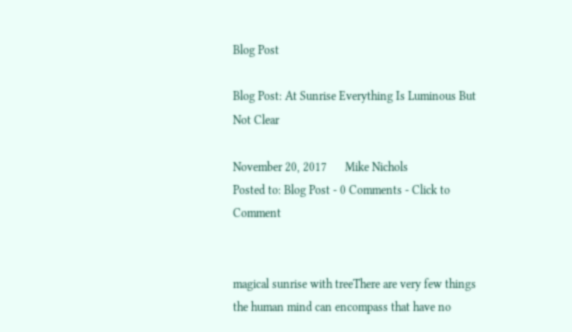Blog Post

Blog Post: At Sunrise Everything Is Luminous But Not Clear

November 20, 2017      Mike Nichols
Posted to: Blog Post - 0 Comments - Click to Comment


magical sunrise with treeThere are very few things the human mind can encompass that have no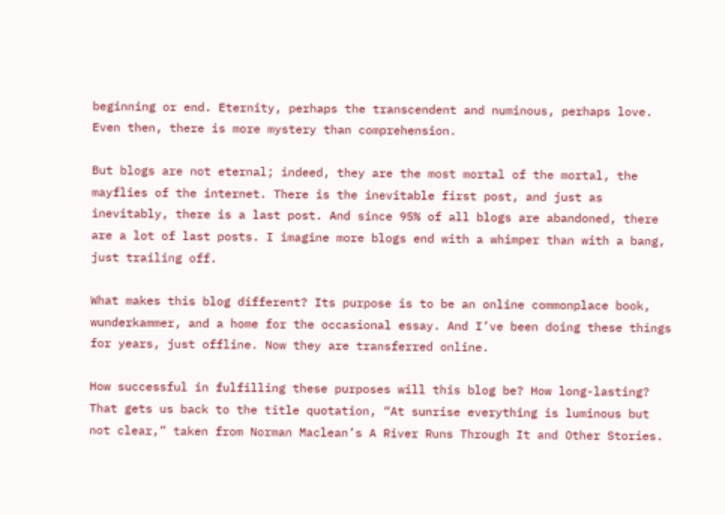beginning or end. Eternity, perhaps the transcendent and numinous, perhaps love. Even then, there is more mystery than comprehension.

But blogs are not eternal; indeed, they are the most mortal of the mortal, the mayflies of the internet. There is the inevitable first post, and just as inevitably, there is a last post. And since 95% of all blogs are abandoned, there are a lot of last posts. I imagine more blogs end with a whimper than with a bang, just trailing off.

What makes this blog different? Its purpose is to be an online commonplace book, wunderkammer, and a home for the occasional essay. And I’ve been doing these things for years, just offline. Now they are transferred online.

How successful in fulfilling these purposes will this blog be? How long-lasting? That gets us back to the title quotation, “At sunrise everything is luminous but not clear,” taken from Norman Maclean’s A River Runs Through It and Other Stories.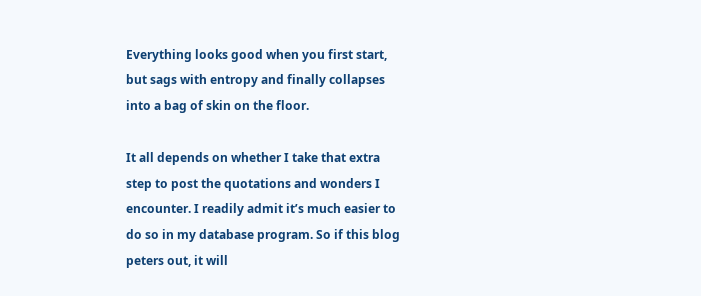Everything looks good when you first start, but sags with entropy and finally collapses into a bag of skin on the floor.

It all depends on whether I take that extra step to post the quotations and wonders I encounter. I readily admit it’s much easier to do so in my database program. So if this blog peters out, it will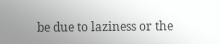be due to laziness or the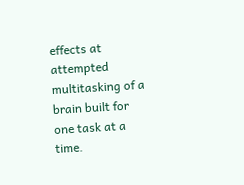effects at attempted multitasking of a brain built for one task at a time.